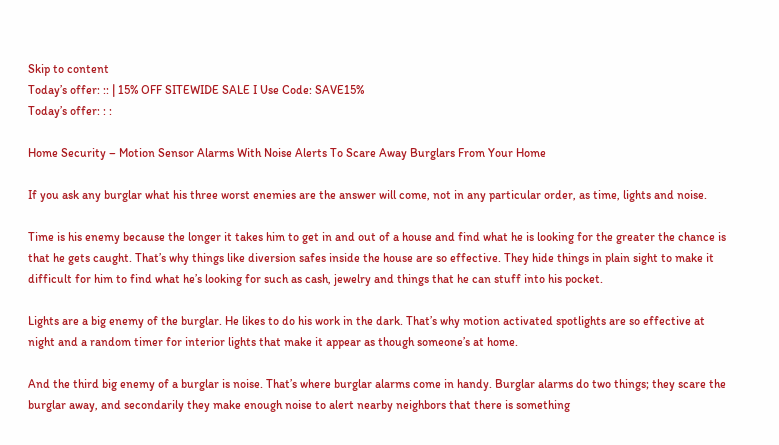Skip to content
Today’s offer: :: | 15% OFF SITEWIDE SALE I Use Code: SAVE15%
Today’s offer: : :

Home Security – Motion Sensor Alarms With Noise Alerts To Scare Away Burglars From Your Home

If you ask any burglar what his three worst enemies are the answer will come, not in any particular order, as time, lights and noise.

Time is his enemy because the longer it takes him to get in and out of a house and find what he is looking for the greater the chance is that he gets caught. That’s why things like diversion safes inside the house are so effective. They hide things in plain sight to make it difficult for him to find what he’s looking for such as cash, jewelry and things that he can stuff into his pocket.

Lights are a big enemy of the burglar. He likes to do his work in the dark. That’s why motion activated spotlights are so effective at night and a random timer for interior lights that make it appear as though someone’s at home.

And the third big enemy of a burglar is noise. That’s where burglar alarms come in handy. Burglar alarms do two things; they scare the burglar away, and secondarily they make enough noise to alert nearby neighbors that there is something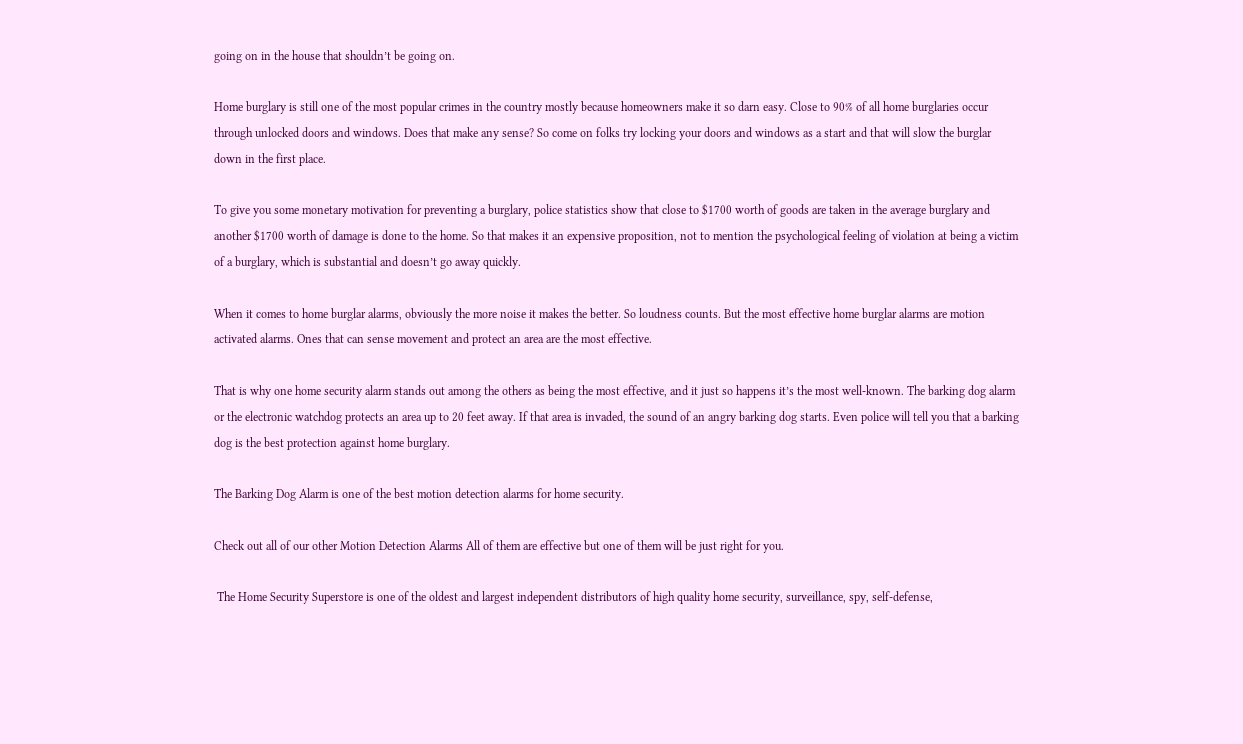going on in the house that shouldn’t be going on.

Home burglary is still one of the most popular crimes in the country mostly because homeowners make it so darn easy. Close to 90% of all home burglaries occur through unlocked doors and windows. Does that make any sense? So come on folks try locking your doors and windows as a start and that will slow the burglar down in the first place.

To give you some monetary motivation for preventing a burglary, police statistics show that close to $1700 worth of goods are taken in the average burglary and another $1700 worth of damage is done to the home. So that makes it an expensive proposition, not to mention the psychological feeling of violation at being a victim of a burglary, which is substantial and doesn’t go away quickly.

When it comes to home burglar alarms, obviously the more noise it makes the better. So loudness counts. But the most effective home burglar alarms are motion activated alarms. Ones that can sense movement and protect an area are the most effective.

That is why one home security alarm stands out among the others as being the most effective, and it just so happens it’s the most well-known. The barking dog alarm or the electronic watchdog protects an area up to 20 feet away. If that area is invaded, the sound of an angry barking dog starts. Even police will tell you that a barking dog is the best protection against home burglary.

The Barking Dog Alarm is one of the best motion detection alarms for home security.

Check out all of our other Motion Detection Alarms All of them are effective but one of them will be just right for you.

 The Home Security Superstore is one of the oldest and largest independent distributors of high quality home security, surveillance, spy, self-defense,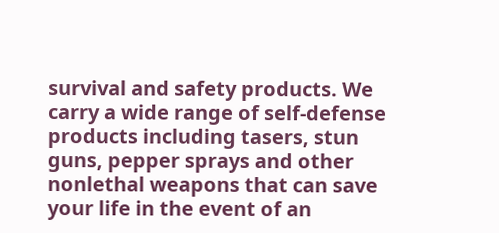survival and safety products. We carry a wide range of self-defense products including tasers, stun guns, pepper sprays and other nonlethal weapons that can save your life in the event of an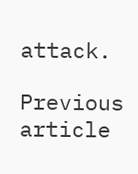attack.

Previous article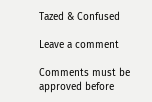Tazed & Confused

Leave a comment

Comments must be approved before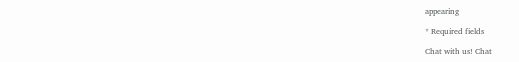appearing

* Required fields

Chat with us! Chat